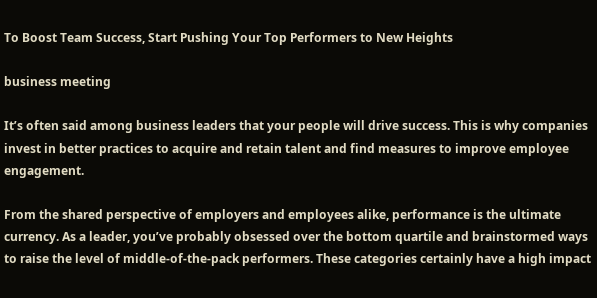To Boost Team Success, Start Pushing Your Top Performers to New Heights

business meeting

It’s often said among business leaders that your people will drive success. This is why companies invest in better practices to acquire and retain talent and find measures to improve employee engagement.

From the shared perspective of employers and employees alike, performance is the ultimate currency. As a leader, you’ve probably obsessed over the bottom quartile and brainstormed ways to raise the level of middle-of-the-pack performers. These categories certainly have a high impact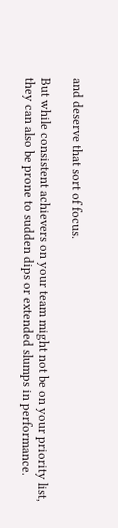and deserve that sort of focus.

But while consistent achievers on your team might not be on your priority list, they can also be prone to sudden dips or extended slumps in performance.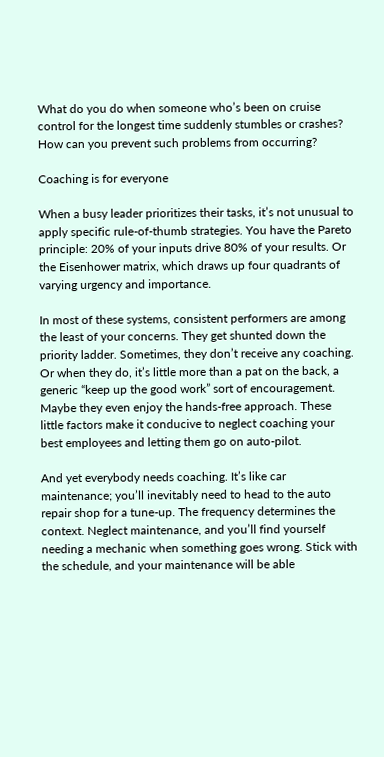What do you do when someone who’s been on cruise control for the longest time suddenly stumbles or crashes? How can you prevent such problems from occurring?

Coaching is for everyone

When a busy leader prioritizes their tasks, it’s not unusual to apply specific rule-of-thumb strategies. You have the Pareto principle: 20% of your inputs drive 80% of your results. Or the Eisenhower matrix, which draws up four quadrants of varying urgency and importance.

In most of these systems, consistent performers are among the least of your concerns. They get shunted down the priority ladder. Sometimes, they don’t receive any coaching. Or when they do, it’s little more than a pat on the back, a generic “keep up the good work” sort of encouragement. Maybe they even enjoy the hands-free approach. These little factors make it conducive to neglect coaching your best employees and letting them go on auto-pilot.

And yet everybody needs coaching. It’s like car maintenance; you’ll inevitably need to head to the auto repair shop for a tune-up. The frequency determines the context. Neglect maintenance, and you’ll find yourself needing a mechanic when something goes wrong. Stick with the schedule, and your maintenance will be able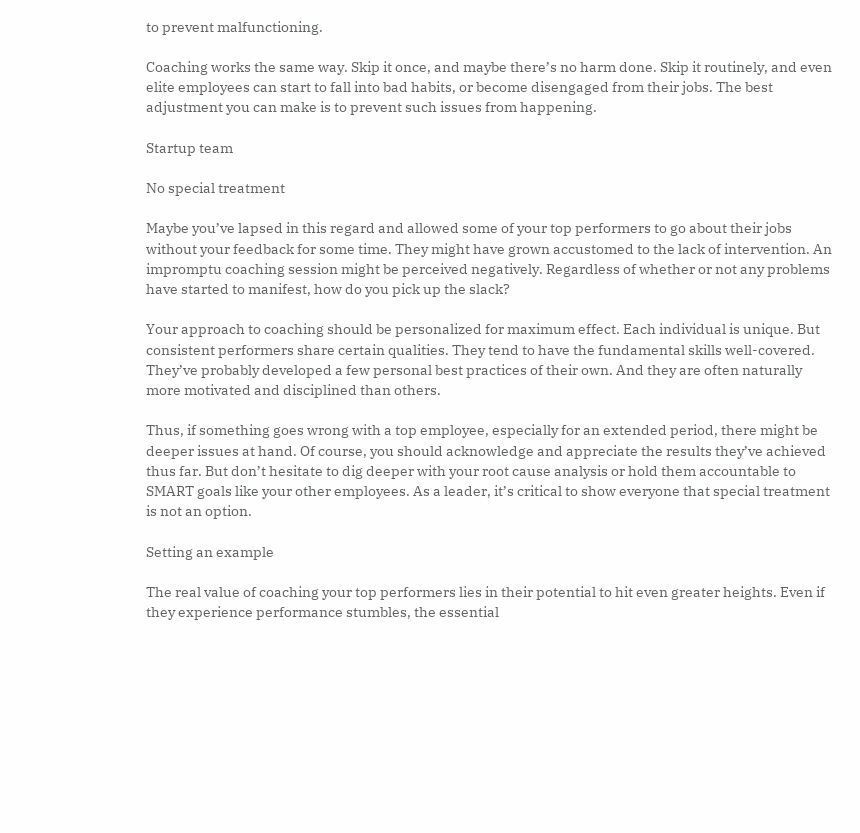to prevent malfunctioning.

Coaching works the same way. Skip it once, and maybe there’s no harm done. Skip it routinely, and even elite employees can start to fall into bad habits, or become disengaged from their jobs. The best adjustment you can make is to prevent such issues from happening.

Startup team

No special treatment

Maybe you’ve lapsed in this regard and allowed some of your top performers to go about their jobs without your feedback for some time. They might have grown accustomed to the lack of intervention. An impromptu coaching session might be perceived negatively. Regardless of whether or not any problems have started to manifest, how do you pick up the slack?

Your approach to coaching should be personalized for maximum effect. Each individual is unique. But consistent performers share certain qualities. They tend to have the fundamental skills well-covered. They’ve probably developed a few personal best practices of their own. And they are often naturally more motivated and disciplined than others.

Thus, if something goes wrong with a top employee, especially for an extended period, there might be deeper issues at hand. Of course, you should acknowledge and appreciate the results they’ve achieved thus far. But don’t hesitate to dig deeper with your root cause analysis or hold them accountable to SMART goals like your other employees. As a leader, it’s critical to show everyone that special treatment is not an option.

Setting an example

The real value of coaching your top performers lies in their potential to hit even greater heights. Even if they experience performance stumbles, the essential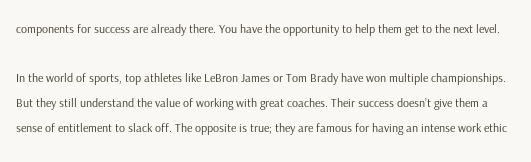components for success are already there. You have the opportunity to help them get to the next level.

In the world of sports, top athletes like LeBron James or Tom Brady have won multiple championships. But they still understand the value of working with great coaches. Their success doesn’t give them a sense of entitlement to slack off. The opposite is true; they are famous for having an intense work ethic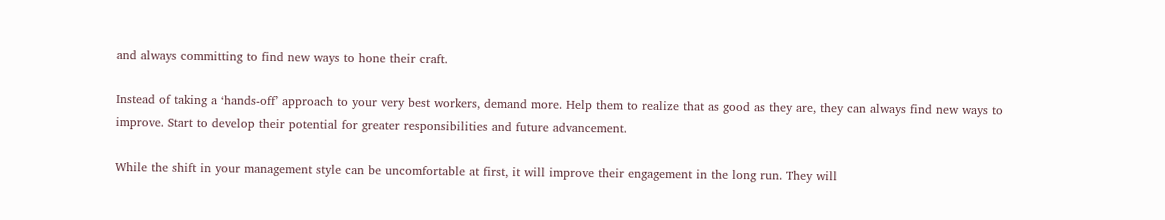and always committing to find new ways to hone their craft.

Instead of taking a ‘hands-off’ approach to your very best workers, demand more. Help them to realize that as good as they are, they can always find new ways to improve. Start to develop their potential for greater responsibilities and future advancement.

While the shift in your management style can be uncomfortable at first, it will improve their engagement in the long run. They will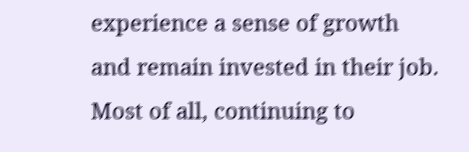experience a sense of growth and remain invested in their job. Most of all, continuing to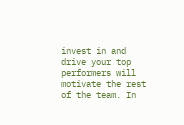invest in and drive your top performers will motivate the rest of the team. In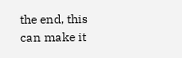the end, this can make it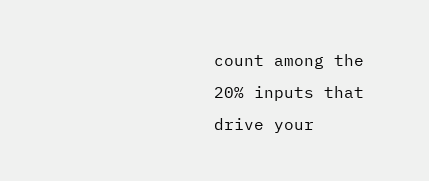count among the 20% inputs that drive your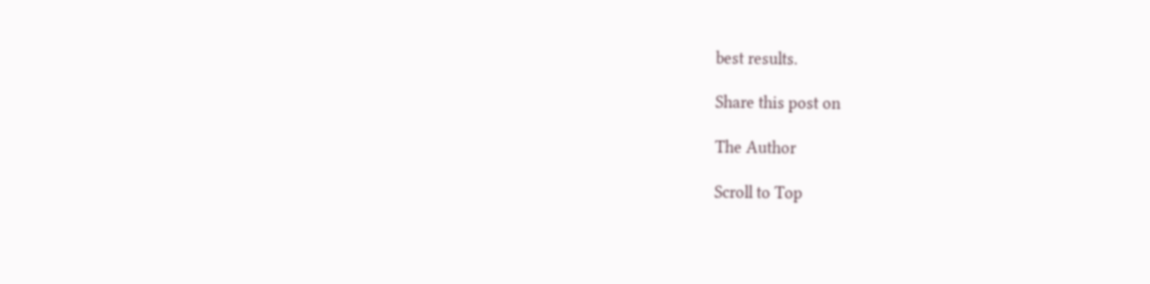best results.

Share this post on

The Author

Scroll to Top